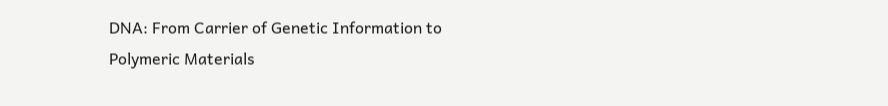DNA: From Carrier of Genetic Information to Polymeric Materials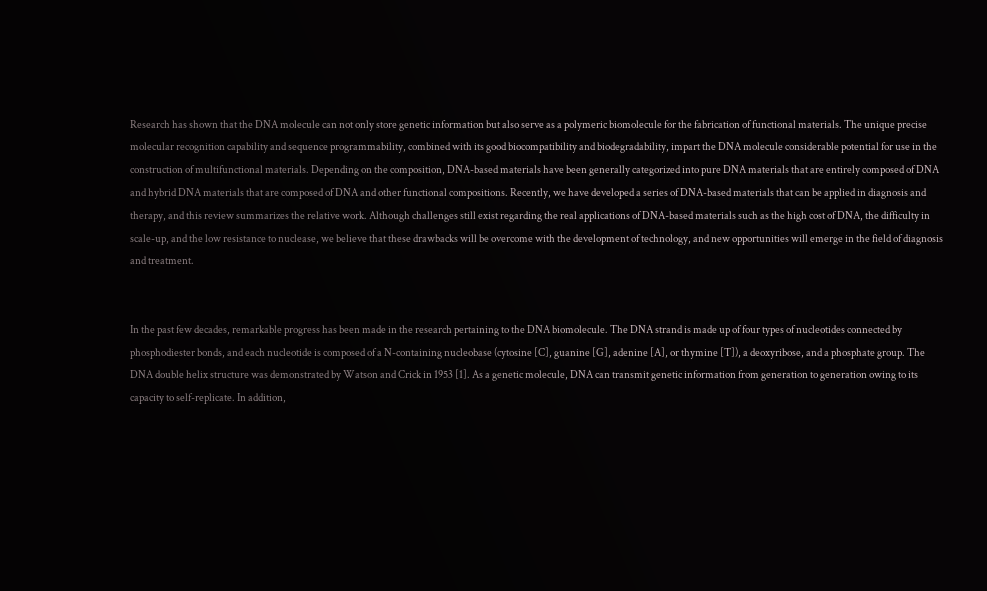Research has shown that the DNA molecule can not only store genetic information but also serve as a polymeric biomolecule for the fabrication of functional materials. The unique precise molecular recognition capability and sequence programmability, combined with its good biocompatibility and biodegradability, impart the DNA molecule considerable potential for use in the construction of multifunctional materials. Depending on the composition, DNA-based materials have been generally categorized into pure DNA materials that are entirely composed of DNA and hybrid DNA materials that are composed of DNA and other functional compositions. Recently, we have developed a series of DNA-based materials that can be applied in diagnosis and therapy, and this review summarizes the relative work. Although challenges still exist regarding the real applications of DNA-based materials such as the high cost of DNA, the difficulty in scale-up, and the low resistance to nuclease, we believe that these drawbacks will be overcome with the development of technology, and new opportunities will emerge in the field of diagnosis and treatment.


In the past few decades, remarkable progress has been made in the research pertaining to the DNA biomolecule. The DNA strand is made up of four types of nucleotides connected by phosphodiester bonds, and each nucleotide is composed of a N-containing nucleobase (cytosine [C], guanine [G], adenine [A], or thymine [T]), a deoxyribose, and a phosphate group. The DNA double helix structure was demonstrated by Watson and Crick in 1953 [1]. As a genetic molecule, DNA can transmit genetic information from generation to generation owing to its capacity to self-replicate. In addition,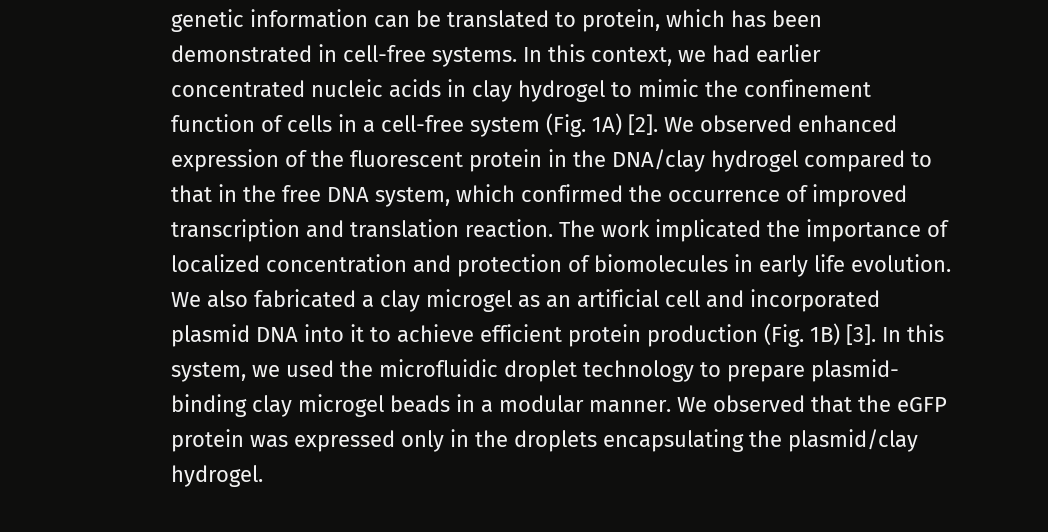genetic information can be translated to protein, which has been demonstrated in cell-free systems. In this context, we had earlier concentrated nucleic acids in clay hydrogel to mimic the confinement function of cells in a cell-free system (Fig. 1A) [2]. We observed enhanced expression of the fluorescent protein in the DNA/clay hydrogel compared to that in the free DNA system, which confirmed the occurrence of improved transcription and translation reaction. The work implicated the importance of localized concentration and protection of biomolecules in early life evolution. We also fabricated a clay microgel as an artificial cell and incorporated plasmid DNA into it to achieve efficient protein production (Fig. 1B) [3]. In this system, we used the microfluidic droplet technology to prepare plasmid-binding clay microgel beads in a modular manner. We observed that the eGFP protein was expressed only in the droplets encapsulating the plasmid/clay hydrogel.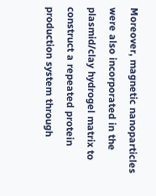Moreover, magnetic nanoparticles were also incorporated in the plasmid/clay hydrogel matrix to construct a repeated protein production system through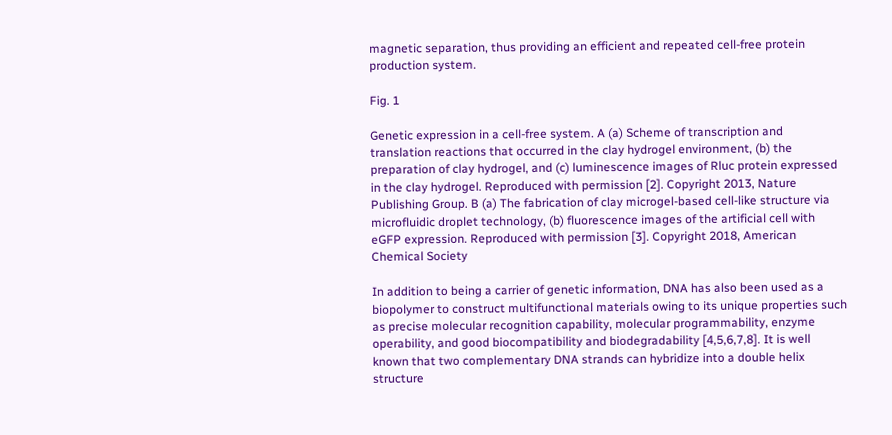magnetic separation, thus providing an efficient and repeated cell-free protein production system.

Fig. 1

Genetic expression in a cell-free system. A (a) Scheme of transcription and translation reactions that occurred in the clay hydrogel environment, (b) the preparation of clay hydrogel, and (c) luminescence images of Rluc protein expressed in the clay hydrogel. Reproduced with permission [2]. Copyright 2013, Nature Publishing Group. B (a) The fabrication of clay microgel-based cell-like structure via microfluidic droplet technology, (b) fluorescence images of the artificial cell with eGFP expression. Reproduced with permission [3]. Copyright 2018, American Chemical Society

In addition to being a carrier of genetic information, DNA has also been used as a biopolymer to construct multifunctional materials owing to its unique properties such as precise molecular recognition capability, molecular programmability, enzyme operability, and good biocompatibility and biodegradability [4,5,6,7,8]. It is well known that two complementary DNA strands can hybridize into a double helix structure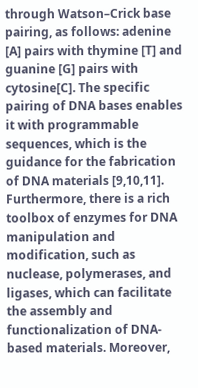through Watson–Crick base pairing, as follows: adenine [A] pairs with thymine [T] and guanine [G] pairs with cytosine[C]. The specific pairing of DNA bases enables it with programmable sequences, which is the guidance for the fabrication of DNA materials [9,10,11]. Furthermore, there is a rich toolbox of enzymes for DNA manipulation and modification, such as nuclease, polymerases, and ligases, which can facilitate the assembly and functionalization of DNA-based materials. Moreover,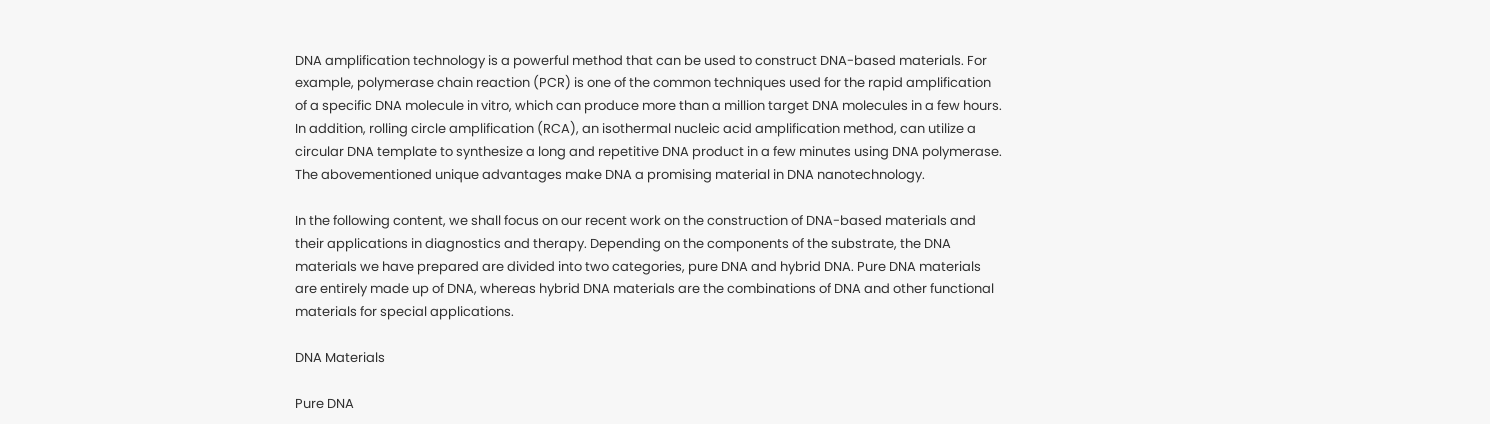DNA amplification technology is a powerful method that can be used to construct DNA-based materials. For example, polymerase chain reaction (PCR) is one of the common techniques used for the rapid amplification of a specific DNA molecule in vitro, which can produce more than a million target DNA molecules in a few hours. In addition, rolling circle amplification (RCA), an isothermal nucleic acid amplification method, can utilize a circular DNA template to synthesize a long and repetitive DNA product in a few minutes using DNA polymerase. The abovementioned unique advantages make DNA a promising material in DNA nanotechnology.

In the following content, we shall focus on our recent work on the construction of DNA-based materials and their applications in diagnostics and therapy. Depending on the components of the substrate, the DNA materials we have prepared are divided into two categories, pure DNA and hybrid DNA. Pure DNA materials are entirely made up of DNA, whereas hybrid DNA materials are the combinations of DNA and other functional materials for special applications.

DNA Materials

Pure DNA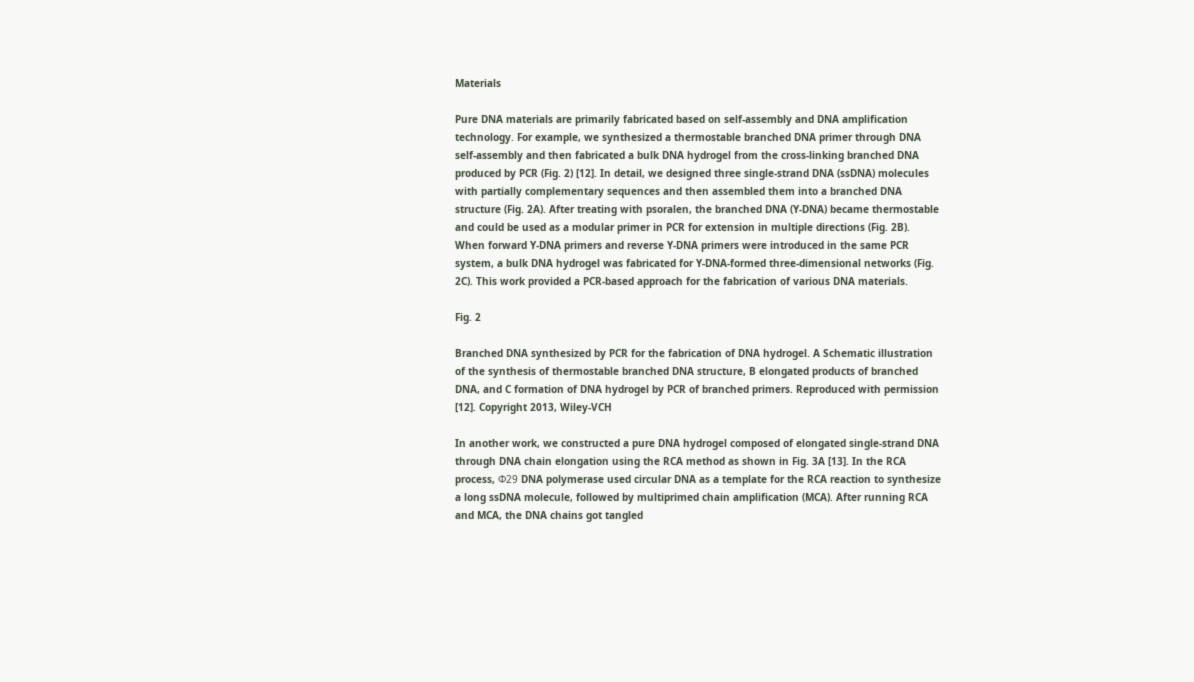Materials

Pure DNA materials are primarily fabricated based on self-assembly and DNA amplification technology. For example, we synthesized a thermostable branched DNA primer through DNA self-assembly and then fabricated a bulk DNA hydrogel from the cross-linking branched DNA produced by PCR (Fig. 2) [12]. In detail, we designed three single-strand DNA (ssDNA) molecules with partially complementary sequences and then assembled them into a branched DNA structure (Fig. 2A). After treating with psoralen, the branched DNA (Y-DNA) became thermostable and could be used as a modular primer in PCR for extension in multiple directions (Fig. 2B). When forward Y-DNA primers and reverse Y-DNA primers were introduced in the same PCR system, a bulk DNA hydrogel was fabricated for Y-DNA-formed three-dimensional networks (Fig. 2C). This work provided a PCR-based approach for the fabrication of various DNA materials.

Fig. 2

Branched DNA synthesized by PCR for the fabrication of DNA hydrogel. A Schematic illustration of the synthesis of thermostable branched DNA structure, B elongated products of branched DNA, and C formation of DNA hydrogel by PCR of branched primers. Reproduced with permission [12]. Copyright 2013, Wiley-VCH

In another work, we constructed a pure DNA hydrogel composed of elongated single-strand DNA through DNA chain elongation using the RCA method as shown in Fig. 3A [13]. In the RCA process, Φ29 DNA polymerase used circular DNA as a template for the RCA reaction to synthesize a long ssDNA molecule, followed by multiprimed chain amplification (MCA). After running RCA and MCA, the DNA chains got tangled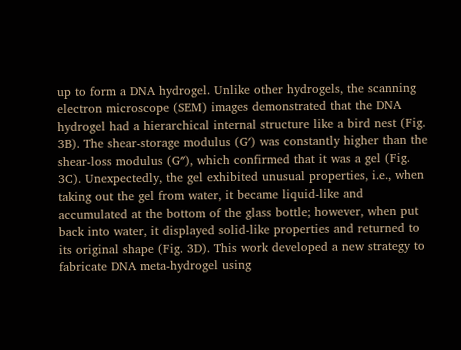up to form a DNA hydrogel. Unlike other hydrogels, the scanning electron microscope (SEM) images demonstrated that the DNA hydrogel had a hierarchical internal structure like a bird nest (Fig. 3B). The shear-storage modulus (G′) was constantly higher than the shear-loss modulus (G″), which confirmed that it was a gel (Fig. 3C). Unexpectedly, the gel exhibited unusual properties, i.e., when taking out the gel from water, it became liquid-like and accumulated at the bottom of the glass bottle; however, when put back into water, it displayed solid-like properties and returned to its original shape (Fig. 3D). This work developed a new strategy to fabricate DNA meta-hydrogel using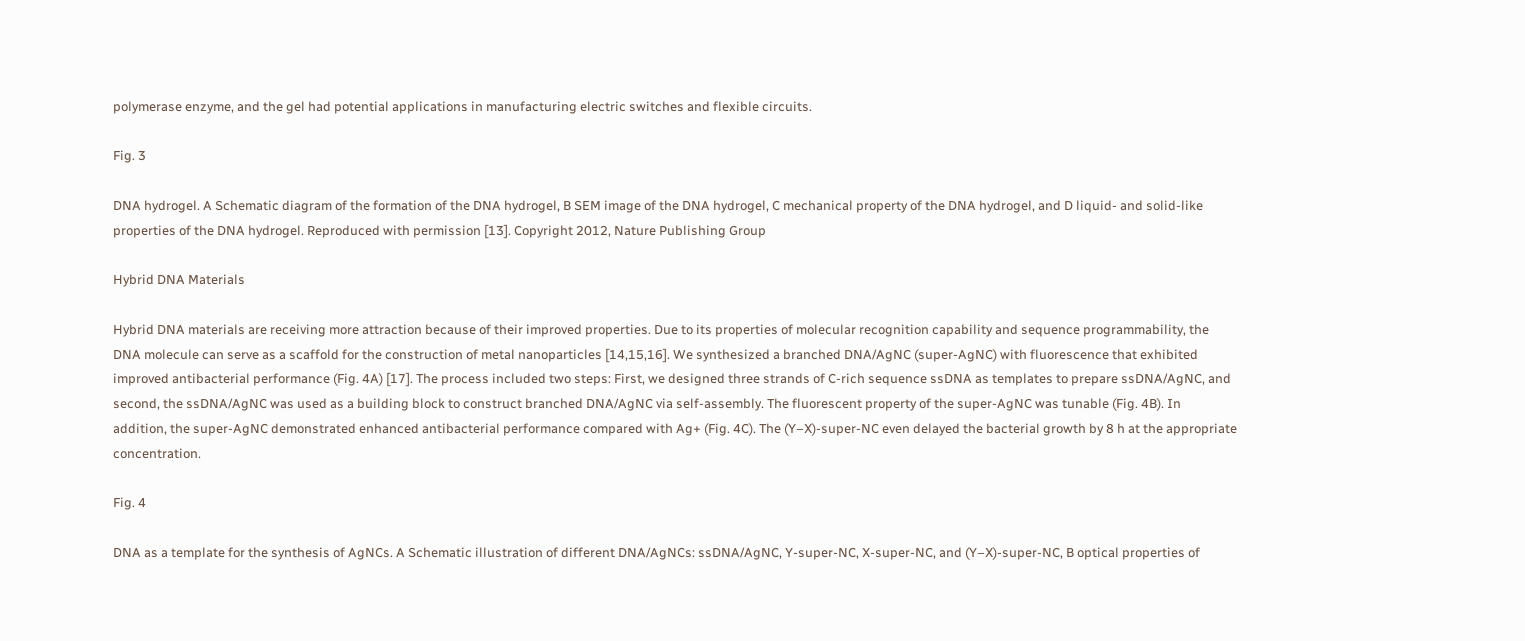polymerase enzyme, and the gel had potential applications in manufacturing electric switches and flexible circuits.

Fig. 3

DNA hydrogel. A Schematic diagram of the formation of the DNA hydrogel, B SEM image of the DNA hydrogel, C mechanical property of the DNA hydrogel, and D liquid- and solid-like properties of the DNA hydrogel. Reproduced with permission [13]. Copyright 2012, Nature Publishing Group

Hybrid DNA Materials

Hybrid DNA materials are receiving more attraction because of their improved properties. Due to its properties of molecular recognition capability and sequence programmability, the DNA molecule can serve as a scaffold for the construction of metal nanoparticles [14,15,16]. We synthesized a branched DNA/AgNC (super-AgNC) with fluorescence that exhibited improved antibacterial performance (Fig. 4A) [17]. The process included two steps: First, we designed three strands of C-rich sequence ssDNA as templates to prepare ssDNA/AgNC, and second, the ssDNA/AgNC was used as a building block to construct branched DNA/AgNC via self-assembly. The fluorescent property of the super-AgNC was tunable (Fig. 4B). In addition, the super-AgNC demonstrated enhanced antibacterial performance compared with Ag+ (Fig. 4C). The (Y–X)-super-NC even delayed the bacterial growth by 8 h at the appropriate concentration.

Fig. 4

DNA as a template for the synthesis of AgNCs. A Schematic illustration of different DNA/AgNCs: ssDNA/AgNC, Y-super-NC, X-super-NC, and (Y–X)-super-NC, B optical properties of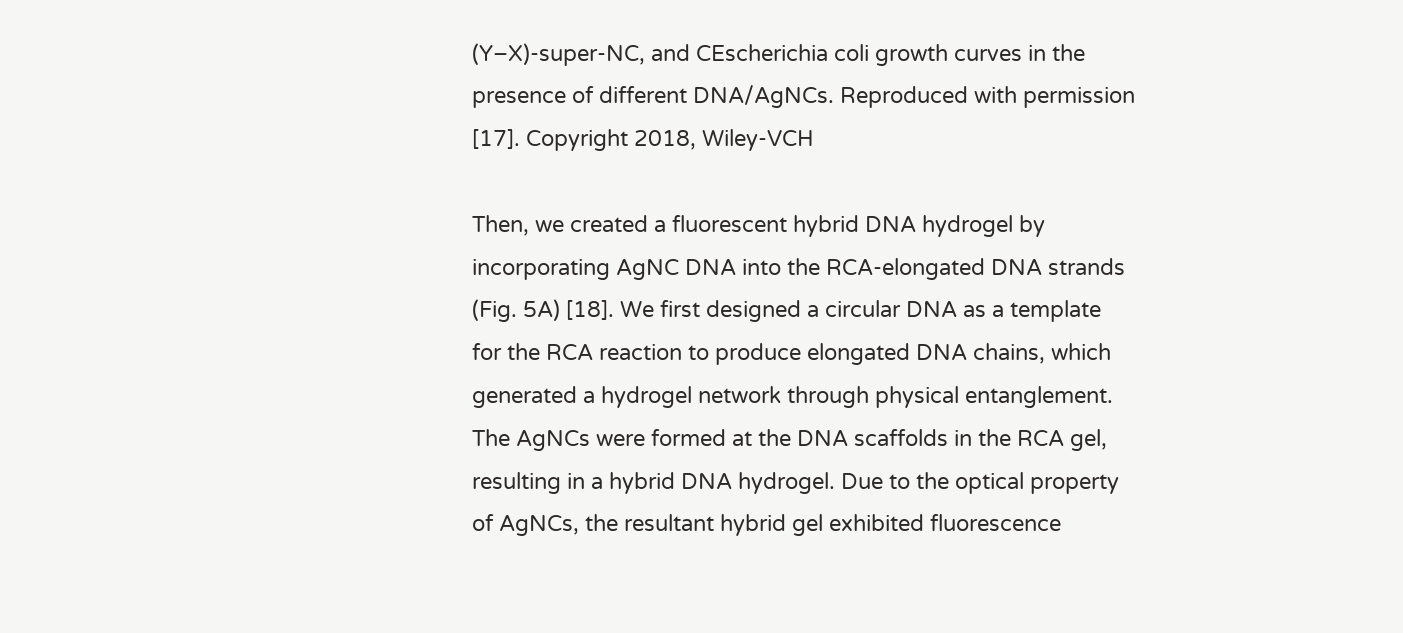(Y–X)-super-NC, and CEscherichia coli growth curves in the presence of different DNA/AgNCs. Reproduced with permission [17]. Copyright 2018, Wiley-VCH

Then, we created a fluorescent hybrid DNA hydrogel by incorporating AgNC DNA into the RCA-elongated DNA strands (Fig. 5A) [18]. We first designed a circular DNA as a template for the RCA reaction to produce elongated DNA chains, which generated a hydrogel network through physical entanglement. The AgNCs were formed at the DNA scaffolds in the RCA gel, resulting in a hybrid DNA hydrogel. Due to the optical property of AgNCs, the resultant hybrid gel exhibited fluorescence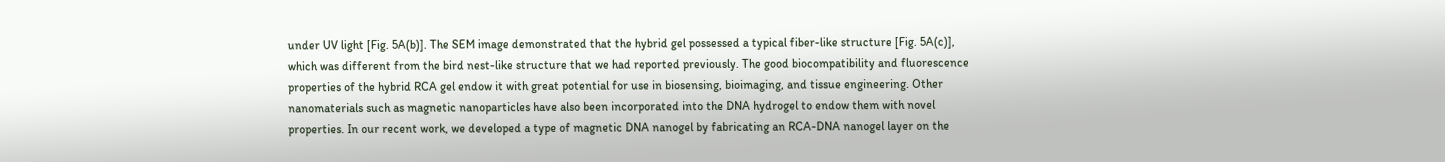under UV light [Fig. 5A(b)]. The SEM image demonstrated that the hybrid gel possessed a typical fiber-like structure [Fig. 5A(c)], which was different from the bird nest-like structure that we had reported previously. The good biocompatibility and fluorescence properties of the hybrid RCA gel endow it with great potential for use in biosensing, bioimaging, and tissue engineering. Other nanomaterials such as magnetic nanoparticles have also been incorporated into the DNA hydrogel to endow them with novel properties. In our recent work, we developed a type of magnetic DNA nanogel by fabricating an RCA-DNA nanogel layer on the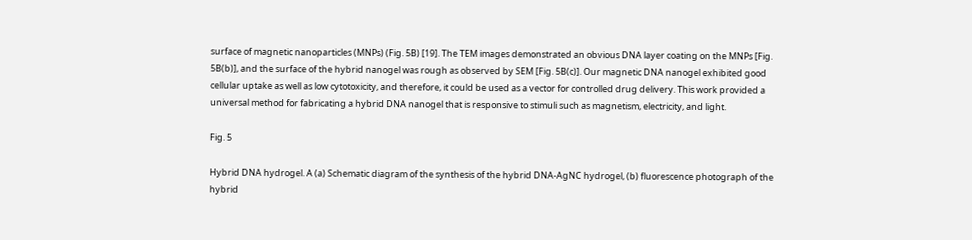surface of magnetic nanoparticles (MNPs) (Fig. 5B) [19]. The TEM images demonstrated an obvious DNA layer coating on the MNPs [Fig. 5B(b)], and the surface of the hybrid nanogel was rough as observed by SEM [Fig. 5B(c)]. Our magnetic DNA nanogel exhibited good cellular uptake as well as low cytotoxicity, and therefore, it could be used as a vector for controlled drug delivery. This work provided a universal method for fabricating a hybrid DNA nanogel that is responsive to stimuli such as magnetism, electricity, and light.

Fig. 5

Hybrid DNA hydrogel. A (a) Schematic diagram of the synthesis of the hybrid DNA-AgNC hydrogel, (b) fluorescence photograph of the hybrid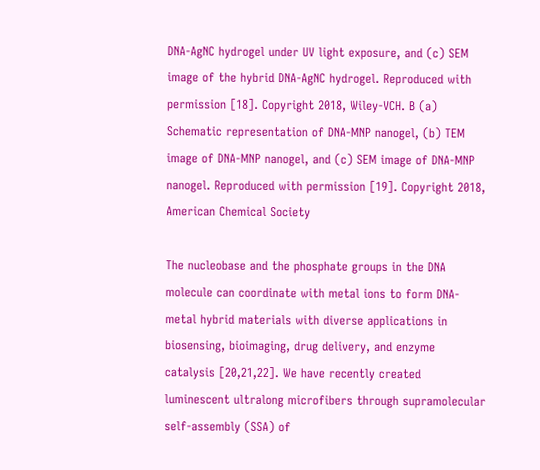DNA-AgNC hydrogel under UV light exposure, and (c) SEM image of the hybrid DNA-AgNC hydrogel. Reproduced with permission [18]. Copyright 2018, Wiley-VCH. B (a) Schematic representation of DNA-MNP nanogel, (b) TEM image of DNA-MNP nanogel, and (c) SEM image of DNA-MNP nanogel. Reproduced with permission [19]. Copyright 2018, American Chemical Society

The nucleobase and the phosphate groups in the DNA molecule can coordinate with metal ions to form DNA-metal hybrid materials with diverse applications in biosensing, bioimaging, drug delivery, and enzyme catalysis [20,21,22]. We have recently created luminescent ultralong microfibers through supramolecular self-assembly (SSA) of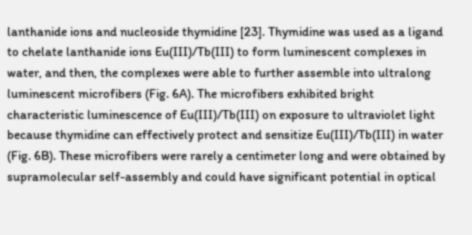lanthanide ions and nucleoside thymidine [23]. Thymidine was used as a ligand to chelate lanthanide ions Eu(III)/Tb(III) to form luminescent complexes in water, and then, the complexes were able to further assemble into ultralong luminescent microfibers (Fig. 6A). The microfibers exhibited bright characteristic luminescence of Eu(III)/Tb(III) on exposure to ultraviolet light because thymidine can effectively protect and sensitize Eu(III)/Tb(III) in water (Fig. 6B). These microfibers were rarely a centimeter long and were obtained by supramolecular self-assembly and could have significant potential in optical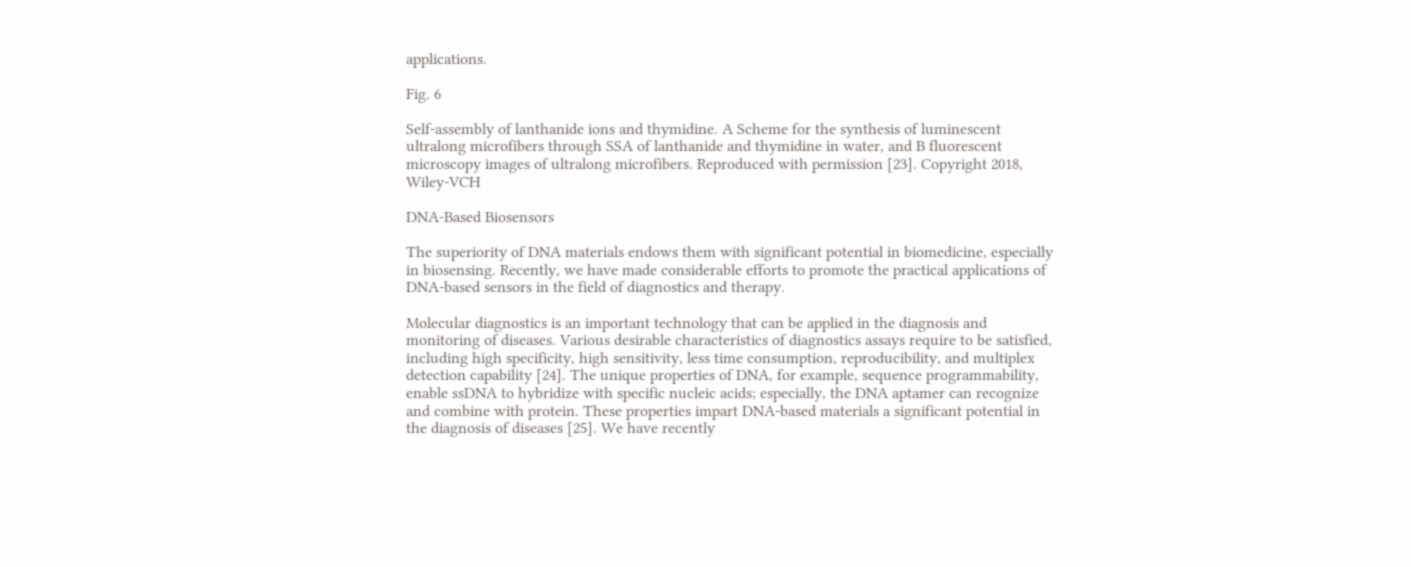applications.

Fig. 6

Self-assembly of lanthanide ions and thymidine. A Scheme for the synthesis of luminescent ultralong microfibers through SSA of lanthanide and thymidine in water, and B fluorescent microscopy images of ultralong microfibers. Reproduced with permission [23]. Copyright 2018, Wiley-VCH

DNA-Based Biosensors

The superiority of DNA materials endows them with significant potential in biomedicine, especially in biosensing. Recently, we have made considerable efforts to promote the practical applications of DNA-based sensors in the field of diagnostics and therapy.

Molecular diagnostics is an important technology that can be applied in the diagnosis and monitoring of diseases. Various desirable characteristics of diagnostics assays require to be satisfied, including high specificity, high sensitivity, less time consumption, reproducibility, and multiplex detection capability [24]. The unique properties of DNA, for example, sequence programmability, enable ssDNA to hybridize with specific nucleic acids; especially, the DNA aptamer can recognize and combine with protein. These properties impart DNA-based materials a significant potential in the diagnosis of diseases [25]. We have recently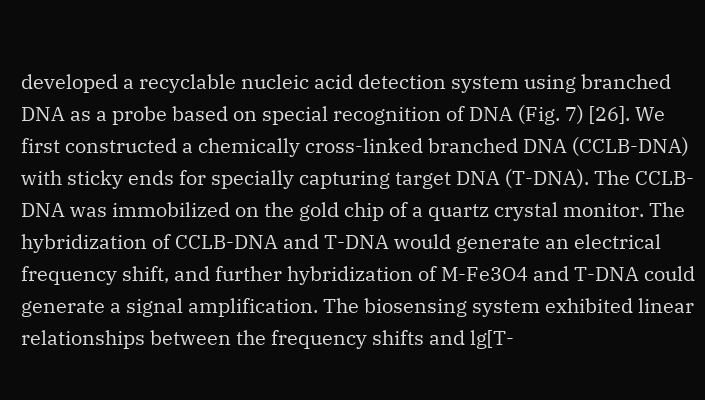developed a recyclable nucleic acid detection system using branched DNA as a probe based on special recognition of DNA (Fig. 7) [26]. We first constructed a chemically cross-linked branched DNA (CCLB-DNA) with sticky ends for specially capturing target DNA (T-DNA). The CCLB-DNA was immobilized on the gold chip of a quartz crystal monitor. The hybridization of CCLB-DNA and T-DNA would generate an electrical frequency shift, and further hybridization of M-Fe3O4 and T-DNA could generate a signal amplification. The biosensing system exhibited linear relationships between the frequency shifts and lg[T-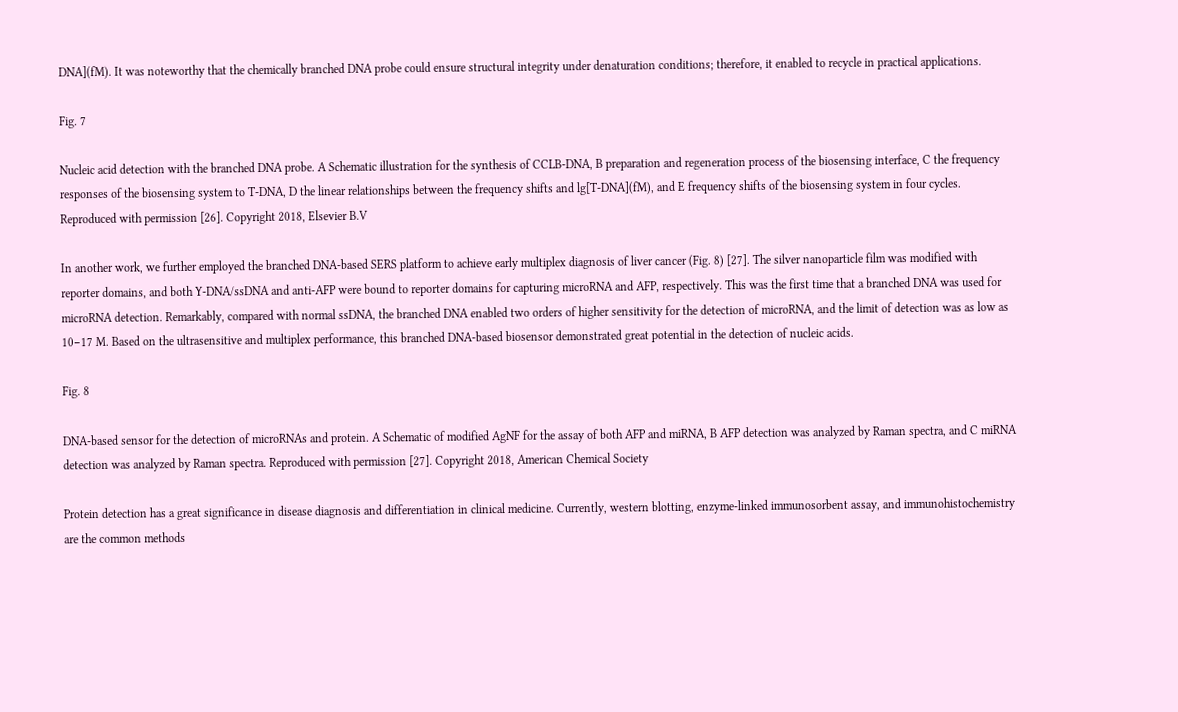DNA](fM). It was noteworthy that the chemically branched DNA probe could ensure structural integrity under denaturation conditions; therefore, it enabled to recycle in practical applications.

Fig. 7

Nucleic acid detection with the branched DNA probe. A Schematic illustration for the synthesis of CCLB-DNA, B preparation and regeneration process of the biosensing interface, C the frequency responses of the biosensing system to T-DNA, D the linear relationships between the frequency shifts and lg[T-DNA](fM), and E frequency shifts of the biosensing system in four cycles. Reproduced with permission [26]. Copyright 2018, Elsevier B.V

In another work, we further employed the branched DNA-based SERS platform to achieve early multiplex diagnosis of liver cancer (Fig. 8) [27]. The silver nanoparticle film was modified with reporter domains, and both Y-DNA/ssDNA and anti-AFP were bound to reporter domains for capturing microRNA and AFP, respectively. This was the first time that a branched DNA was used for microRNA detection. Remarkably, compared with normal ssDNA, the branched DNA enabled two orders of higher sensitivity for the detection of microRNA, and the limit of detection was as low as 10−17 M. Based on the ultrasensitive and multiplex performance, this branched DNA-based biosensor demonstrated great potential in the detection of nucleic acids.

Fig. 8

DNA-based sensor for the detection of microRNAs and protein. A Schematic of modified AgNF for the assay of both AFP and miRNA, B AFP detection was analyzed by Raman spectra, and C miRNA detection was analyzed by Raman spectra. Reproduced with permission [27]. Copyright 2018, American Chemical Society

Protein detection has a great significance in disease diagnosis and differentiation in clinical medicine. Currently, western blotting, enzyme-linked immunosorbent assay, and immunohistochemistry are the common methods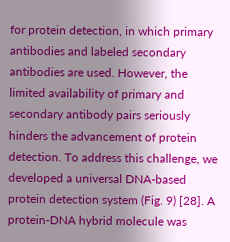for protein detection, in which primary antibodies and labeled secondary antibodies are used. However, the limited availability of primary and secondary antibody pairs seriously hinders the advancement of protein detection. To address this challenge, we developed a universal DNA-based protein detection system (Fig. 9) [28]. A protein-DNA hybrid molecule was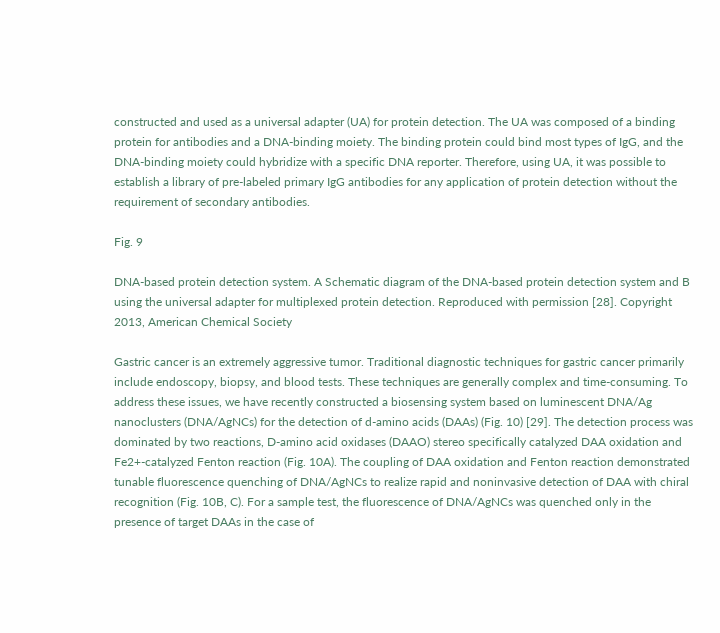constructed and used as a universal adapter (UA) for protein detection. The UA was composed of a binding protein for antibodies and a DNA-binding moiety. The binding protein could bind most types of IgG, and the DNA-binding moiety could hybridize with a specific DNA reporter. Therefore, using UA, it was possible to establish a library of pre-labeled primary IgG antibodies for any application of protein detection without the requirement of secondary antibodies.

Fig. 9

DNA-based protein detection system. A Schematic diagram of the DNA-based protein detection system and B using the universal adapter for multiplexed protein detection. Reproduced with permission [28]. Copyright 2013, American Chemical Society

Gastric cancer is an extremely aggressive tumor. Traditional diagnostic techniques for gastric cancer primarily include endoscopy, biopsy, and blood tests. These techniques are generally complex and time-consuming. To address these issues, we have recently constructed a biosensing system based on luminescent DNA/Ag nanoclusters (DNA/AgNCs) for the detection of d-amino acids (DAAs) (Fig. 10) [29]. The detection process was dominated by two reactions, D-amino acid oxidases (DAAO) stereo specifically catalyzed DAA oxidation and Fe2+-catalyzed Fenton reaction (Fig. 10A). The coupling of DAA oxidation and Fenton reaction demonstrated tunable fluorescence quenching of DNA/AgNCs to realize rapid and noninvasive detection of DAA with chiral recognition (Fig. 10B, C). For a sample test, the fluorescence of DNA/AgNCs was quenched only in the presence of target DAAs in the case of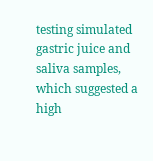testing simulated gastric juice and saliva samples, which suggested a high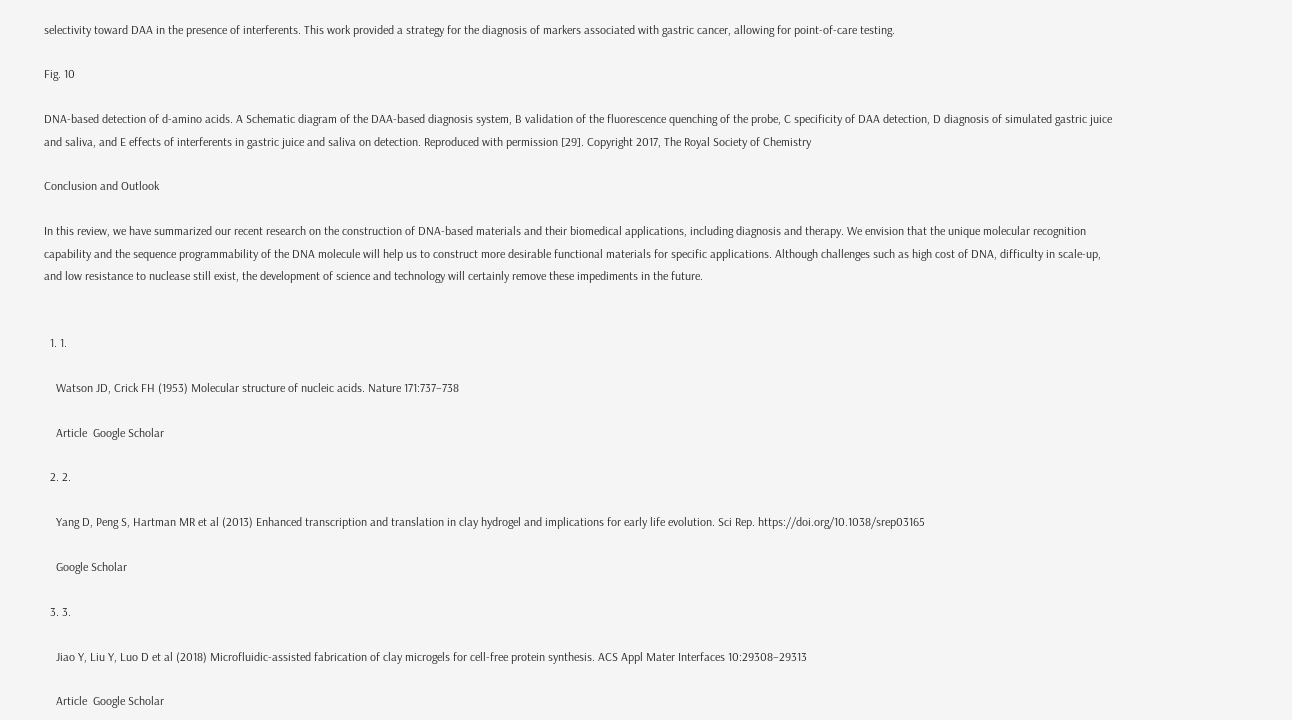selectivity toward DAA in the presence of interferents. This work provided a strategy for the diagnosis of markers associated with gastric cancer, allowing for point-of-care testing.

Fig. 10

DNA-based detection of d-amino acids. A Schematic diagram of the DAA-based diagnosis system, B validation of the fluorescence quenching of the probe, C specificity of DAA detection, D diagnosis of simulated gastric juice and saliva, and E effects of interferents in gastric juice and saliva on detection. Reproduced with permission [29]. Copyright 2017, The Royal Society of Chemistry

Conclusion and Outlook

In this review, we have summarized our recent research on the construction of DNA-based materials and their biomedical applications, including diagnosis and therapy. We envision that the unique molecular recognition capability and the sequence programmability of the DNA molecule will help us to construct more desirable functional materials for specific applications. Although challenges such as high cost of DNA, difficulty in scale-up, and low resistance to nuclease still exist, the development of science and technology will certainly remove these impediments in the future.


  1. 1.

    Watson JD, Crick FH (1953) Molecular structure of nucleic acids. Nature 171:737–738

    Article  Google Scholar

  2. 2.

    Yang D, Peng S, Hartman MR et al (2013) Enhanced transcription and translation in clay hydrogel and implications for early life evolution. Sci Rep. https://doi.org/10.1038/srep03165

    Google Scholar

  3. 3.

    Jiao Y, Liu Y, Luo D et al (2018) Microfluidic-assisted fabrication of clay microgels for cell-free protein synthesis. ACS Appl Mater Interfaces 10:29308–29313

    Article  Google Scholar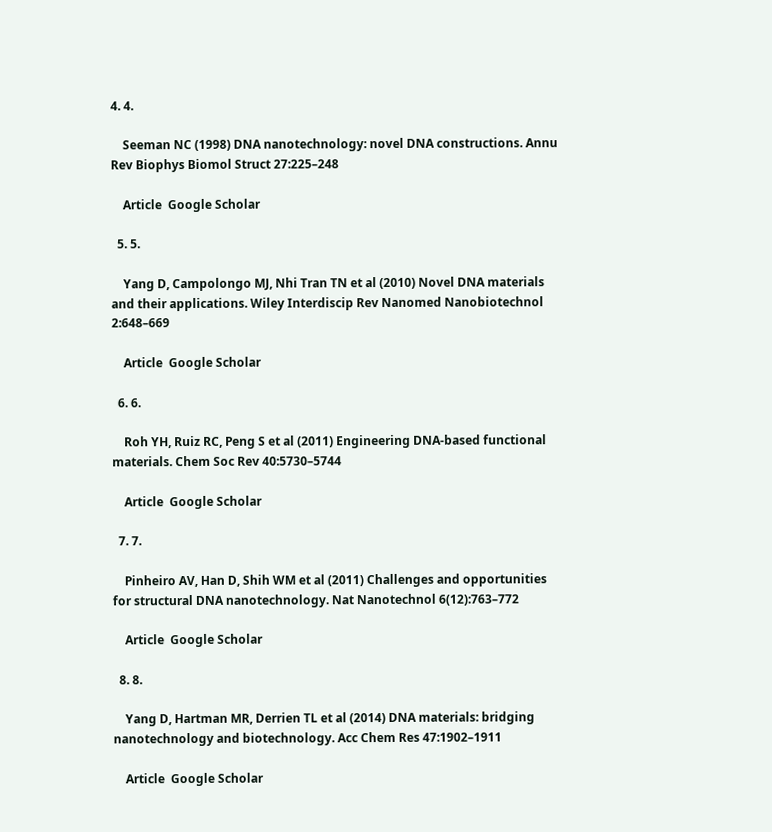4. 4.

    Seeman NC (1998) DNA nanotechnology: novel DNA constructions. Annu Rev Biophys Biomol Struct 27:225–248

    Article  Google Scholar

  5. 5.

    Yang D, Campolongo MJ, Nhi Tran TN et al (2010) Novel DNA materials and their applications. Wiley Interdiscip Rev Nanomed Nanobiotechnol 2:648–669

    Article  Google Scholar

  6. 6.

    Roh YH, Ruiz RC, Peng S et al (2011) Engineering DNA-based functional materials. Chem Soc Rev 40:5730–5744

    Article  Google Scholar

  7. 7.

    Pinheiro AV, Han D, Shih WM et al (2011) Challenges and opportunities for structural DNA nanotechnology. Nat Nanotechnol 6(12):763–772

    Article  Google Scholar

  8. 8.

    Yang D, Hartman MR, Derrien TL et al (2014) DNA materials: bridging nanotechnology and biotechnology. Acc Chem Res 47:1902–1911

    Article  Google Scholar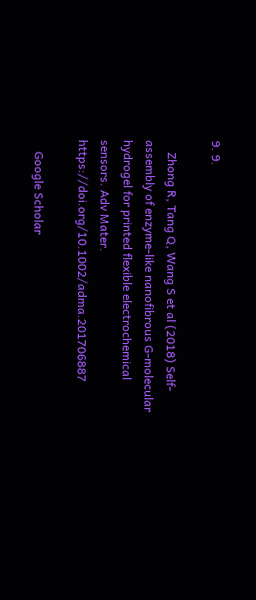9. 9.

    Zhong R, Tang Q, Wang S et al (2018) Self-assembly of enzyme-like nanofibrous G-molecular hydrogel for printed flexible electrochemical sensors. Adv Mater. https://doi.org/10.1002/adma.201706887

    Google Scholar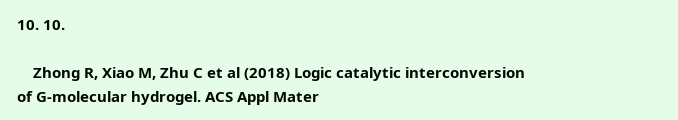10. 10.

    Zhong R, Xiao M, Zhu C et al (2018) Logic catalytic interconversion of G-molecular hydrogel. ACS Appl Mater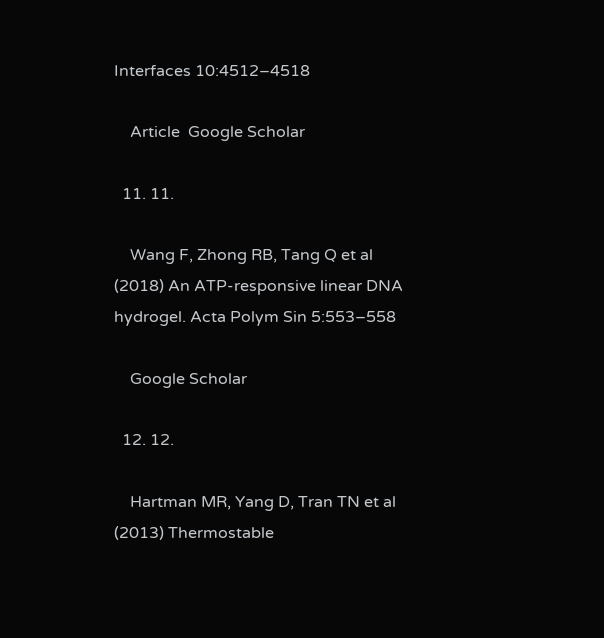Interfaces 10:4512–4518

    Article  Google Scholar

  11. 11.

    Wang F, Zhong RB, Tang Q et al (2018) An ATP-responsive linear DNA hydrogel. Acta Polym Sin 5:553–558

    Google Scholar

  12. 12.

    Hartman MR, Yang D, Tran TN et al (2013) Thermostable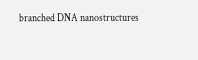branched DNA nanostructures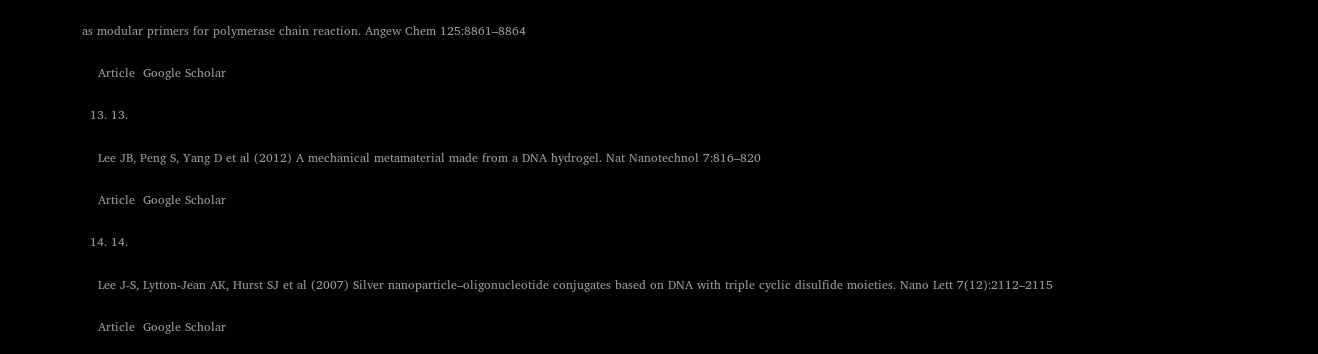as modular primers for polymerase chain reaction. Angew Chem 125:8861–8864

    Article  Google Scholar

  13. 13.

    Lee JB, Peng S, Yang D et al (2012) A mechanical metamaterial made from a DNA hydrogel. Nat Nanotechnol 7:816–820

    Article  Google Scholar

  14. 14.

    Lee J-S, Lytton-Jean AK, Hurst SJ et al (2007) Silver nanoparticle–oligonucleotide conjugates based on DNA with triple cyclic disulfide moieties. Nano Lett 7(12):2112–2115

    Article  Google Scholar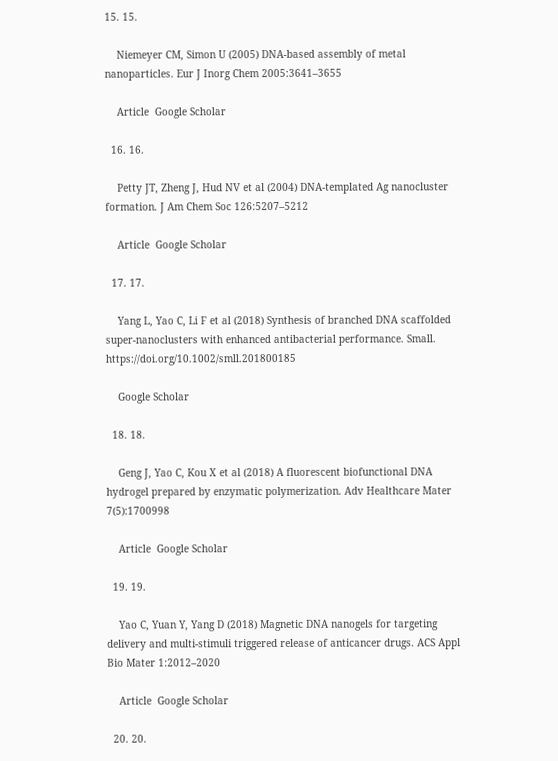15. 15.

    Niemeyer CM, Simon U (2005) DNA-based assembly of metal nanoparticles. Eur J Inorg Chem 2005:3641–3655

    Article  Google Scholar

  16. 16.

    Petty JT, Zheng J, Hud NV et al (2004) DNA-templated Ag nanocluster formation. J Am Chem Soc 126:5207–5212

    Article  Google Scholar

  17. 17.

    Yang L, Yao C, Li F et al (2018) Synthesis of branched DNA scaffolded super-nanoclusters with enhanced antibacterial performance. Small. https://doi.org/10.1002/smll.201800185

    Google Scholar

  18. 18.

    Geng J, Yao C, Kou X et al (2018) A fluorescent biofunctional DNA hydrogel prepared by enzymatic polymerization. Adv Healthcare Mater 7(5):1700998

    Article  Google Scholar

  19. 19.

    Yao C, Yuan Y, Yang D (2018) Magnetic DNA nanogels for targeting delivery and multi-stimuli triggered release of anticancer drugs. ACS Appl Bio Mater 1:2012–2020

    Article  Google Scholar

  20. 20.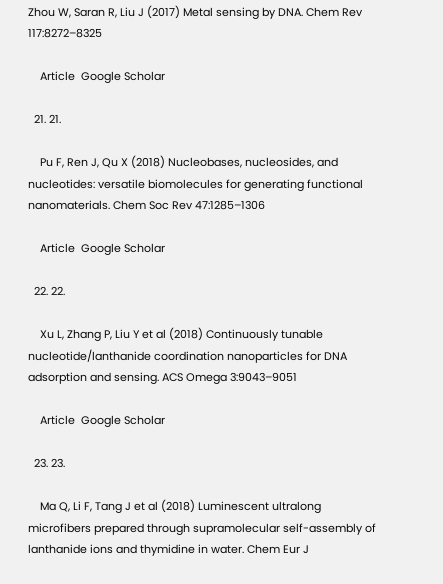Zhou W, Saran R, Liu J (2017) Metal sensing by DNA. Chem Rev 117:8272–8325

    Article  Google Scholar

  21. 21.

    Pu F, Ren J, Qu X (2018) Nucleobases, nucleosides, and nucleotides: versatile biomolecules for generating functional nanomaterials. Chem Soc Rev 47:1285–1306

    Article  Google Scholar

  22. 22.

    Xu L, Zhang P, Liu Y et al (2018) Continuously tunable nucleotide/lanthanide coordination nanoparticles for DNA adsorption and sensing. ACS Omega 3:9043–9051

    Article  Google Scholar

  23. 23.

    Ma Q, Li F, Tang J et al (2018) Luminescent ultralong microfibers prepared through supramolecular self-assembly of lanthanide ions and thymidine in water. Chem Eur J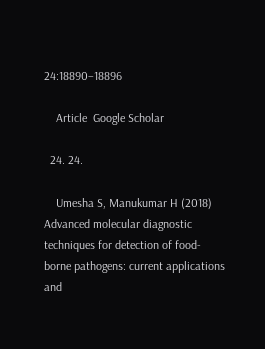24:18890–18896

    Article  Google Scholar

  24. 24.

    Umesha S, Manukumar H (2018) Advanced molecular diagnostic techniques for detection of food-borne pathogens: current applications and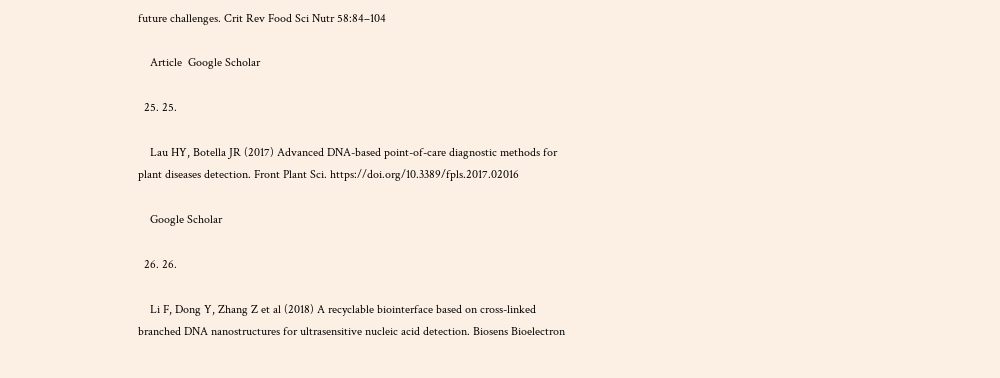future challenges. Crit Rev Food Sci Nutr 58:84–104

    Article  Google Scholar

  25. 25.

    Lau HY, Botella JR (2017) Advanced DNA-based point-of-care diagnostic methods for plant diseases detection. Front Plant Sci. https://doi.org/10.3389/fpls.2017.02016

    Google Scholar

  26. 26.

    Li F, Dong Y, Zhang Z et al (2018) A recyclable biointerface based on cross-linked branched DNA nanostructures for ultrasensitive nucleic acid detection. Biosens Bioelectron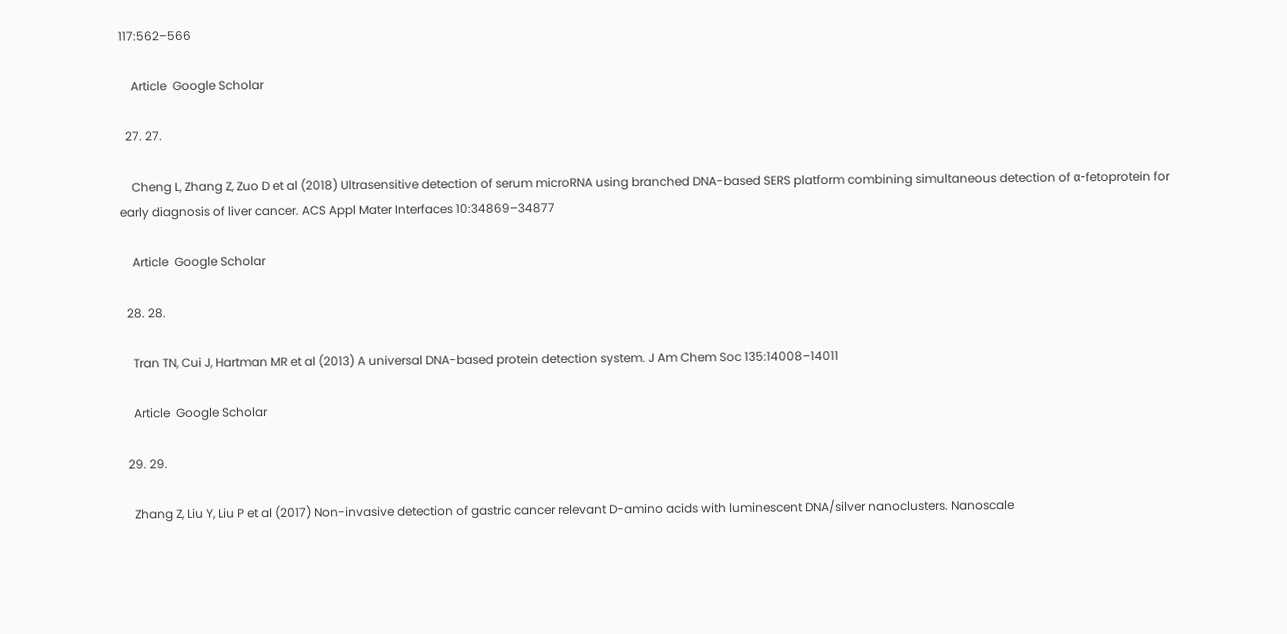117:562–566

    Article  Google Scholar

  27. 27.

    Cheng L, Zhang Z, Zuo D et al (2018) Ultrasensitive detection of serum microRNA using branched DNA-based SERS platform combining simultaneous detection of α-fetoprotein for early diagnosis of liver cancer. ACS Appl Mater Interfaces 10:34869–34877

    Article  Google Scholar

  28. 28.

    Tran TN, Cui J, Hartman MR et al (2013) A universal DNA-based protein detection system. J Am Chem Soc 135:14008–14011

    Article  Google Scholar

  29. 29.

    Zhang Z, Liu Y, Liu P et al (2017) Non-invasive detection of gastric cancer relevant D-amino acids with luminescent DNA/silver nanoclusters. Nanoscale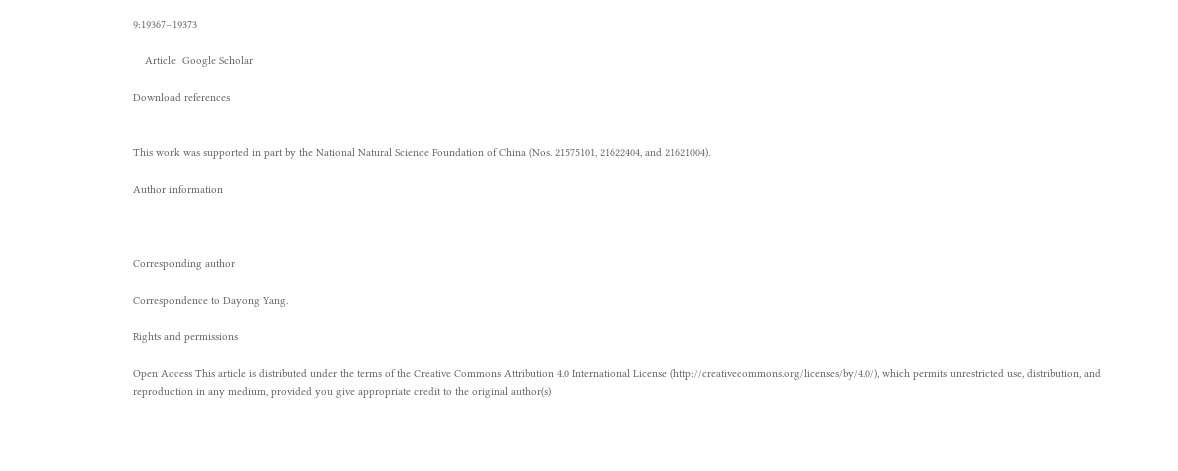9:19367–19373

    Article  Google Scholar

Download references


This work was supported in part by the National Natural Science Foundation of China (Nos. 21575101, 21622404, and 21621004).

Author information



Corresponding author

Correspondence to Dayong Yang.

Rights and permissions

Open Access This article is distributed under the terms of the Creative Commons Attribution 4.0 International License (http://creativecommons.org/licenses/by/4.0/), which permits unrestricted use, distribution, and reproduction in any medium, provided you give appropriate credit to the original author(s)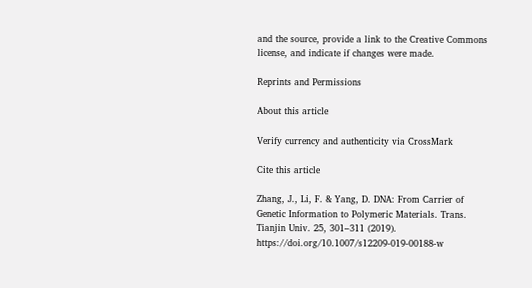and the source, provide a link to the Creative Commons license, and indicate if changes were made.

Reprints and Permissions

About this article

Verify currency and authenticity via CrossMark

Cite this article

Zhang, J., Li, F. & Yang, D. DNA: From Carrier of Genetic Information to Polymeric Materials. Trans. Tianjin Univ. 25, 301–311 (2019). https://doi.org/10.1007/s12209-019-00188-w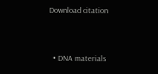Download citation


  • DNA materials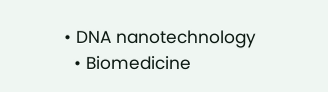• DNA nanotechnology
  • Biomedicine